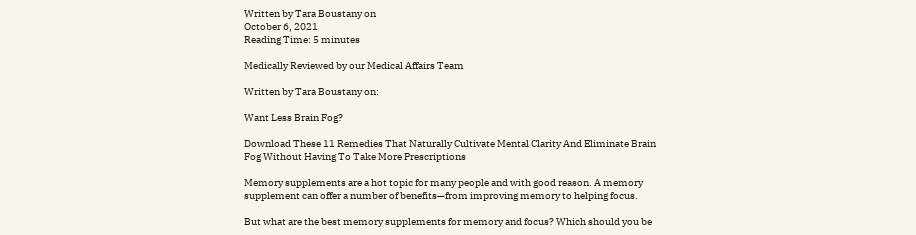Written by Tara Boustany on
October 6, 2021
Reading Time: 5 minutes

Medically Reviewed by our Medical Affairs Team

Written by Tara Boustany on:

Want Less Brain Fog?

Download These 11 Remedies That Naturally Cultivate Mental Clarity And Eliminate Brain Fog Without Having To Take More Prescriptions

Memory supplements are a hot topic for many people and with good reason. A memory supplement can offer a number of benefits—from improving memory to helping focus.

But what are the best memory supplements for memory and focus? Which should you be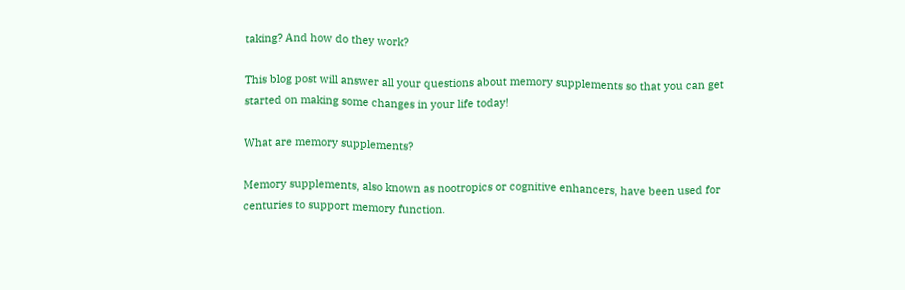taking? And how do they work?

This blog post will answer all your questions about memory supplements so that you can get started on making some changes in your life today!

What are memory supplements?

Memory supplements, also known as nootropics or cognitive enhancers, have been used for centuries to support memory function.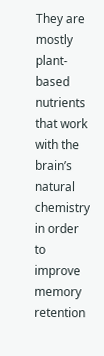They are mostly plant-based nutrients that work with the brain’s natural chemistry in order to improve memory retention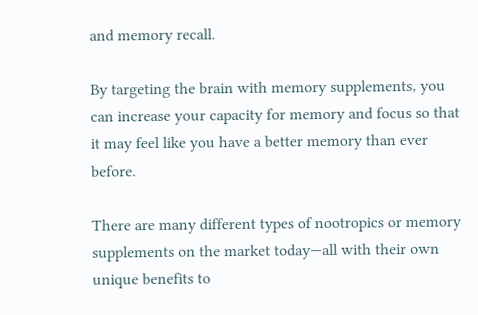and memory recall.

By targeting the brain with memory supplements, you can increase your capacity for memory and focus so that it may feel like you have a better memory than ever before.

There are many different types of nootropics or memory supplements on the market today—all with their own unique benefits to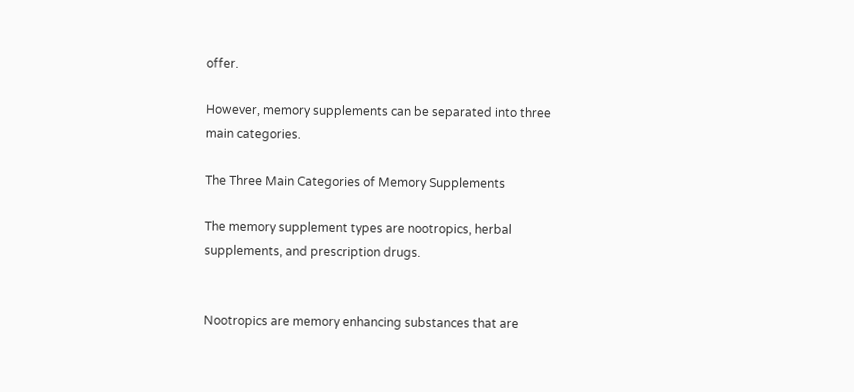offer.

However, memory supplements can be separated into three main categories.

The Three Main Categories of Memory Supplements

The memory supplement types are nootropics, herbal supplements, and prescription drugs.


Nootropics are memory enhancing substances that are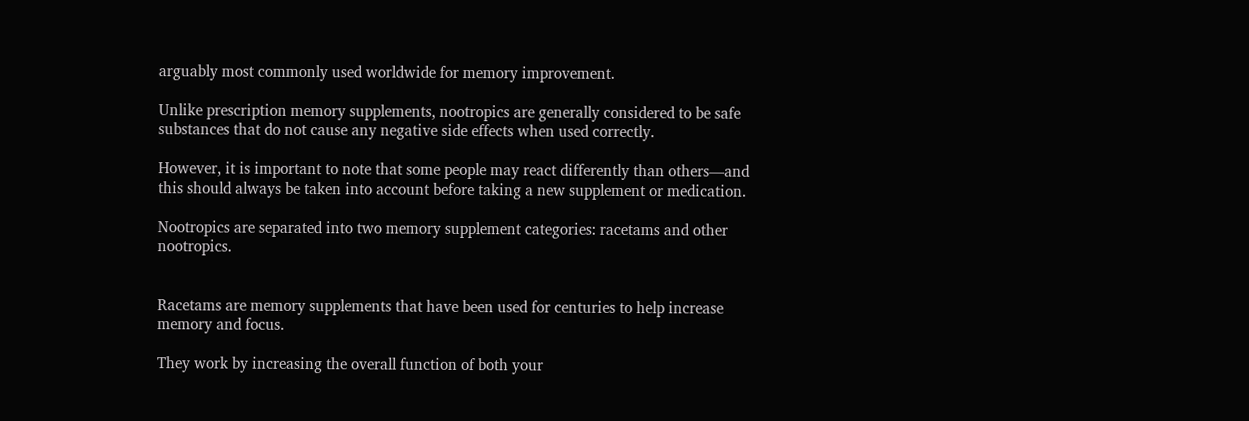arguably most commonly used worldwide for memory improvement.

Unlike prescription memory supplements, nootropics are generally considered to be safe substances that do not cause any negative side effects when used correctly.

However, it is important to note that some people may react differently than others—and this should always be taken into account before taking a new supplement or medication.

Nootropics are separated into two memory supplement categories: racetams and other nootropics.


Racetams are memory supplements that have been used for centuries to help increase memory and focus.

They work by increasing the overall function of both your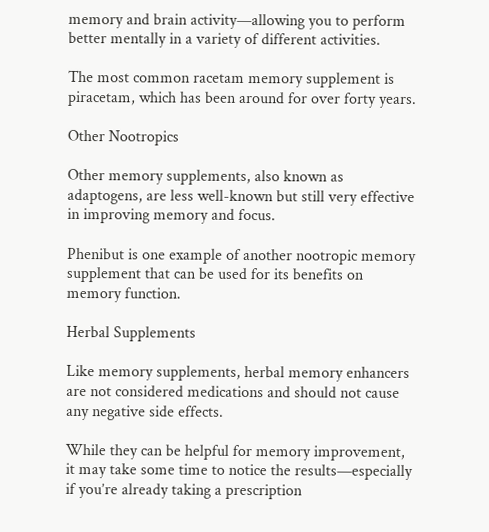memory and brain activity—allowing you to perform better mentally in a variety of different activities.

The most common racetam memory supplement is piracetam, which has been around for over forty years.

Other Nootropics

Other memory supplements, also known as adaptogens, are less well-known but still very effective in improving memory and focus.

Phenibut is one example of another nootropic memory supplement that can be used for its benefits on memory function.

Herbal Supplements

Like memory supplements, herbal memory enhancers are not considered medications and should not cause any negative side effects.

While they can be helpful for memory improvement, it may take some time to notice the results—especially if you’re already taking a prescription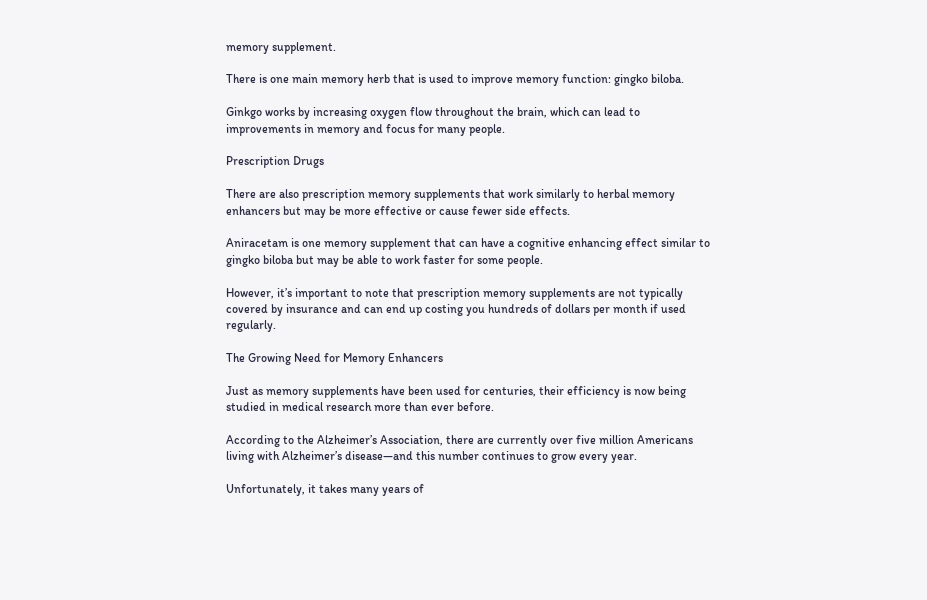memory supplement.

There is one main memory herb that is used to improve memory function: gingko biloba.

Ginkgo works by increasing oxygen flow throughout the brain, which can lead to improvements in memory and focus for many people.

Prescription Drugs

There are also prescription memory supplements that work similarly to herbal memory enhancers but may be more effective or cause fewer side effects.

Aniracetam is one memory supplement that can have a cognitive enhancing effect similar to gingko biloba but may be able to work faster for some people.

However, it’s important to note that prescription memory supplements are not typically covered by insurance and can end up costing you hundreds of dollars per month if used regularly.

The Growing Need for Memory Enhancers

Just as memory supplements have been used for centuries, their efficiency is now being studied in medical research more than ever before.

According to the Alzheimer’s Association, there are currently over five million Americans living with Alzheimer’s disease—and this number continues to grow every year.

Unfortunately, it takes many years of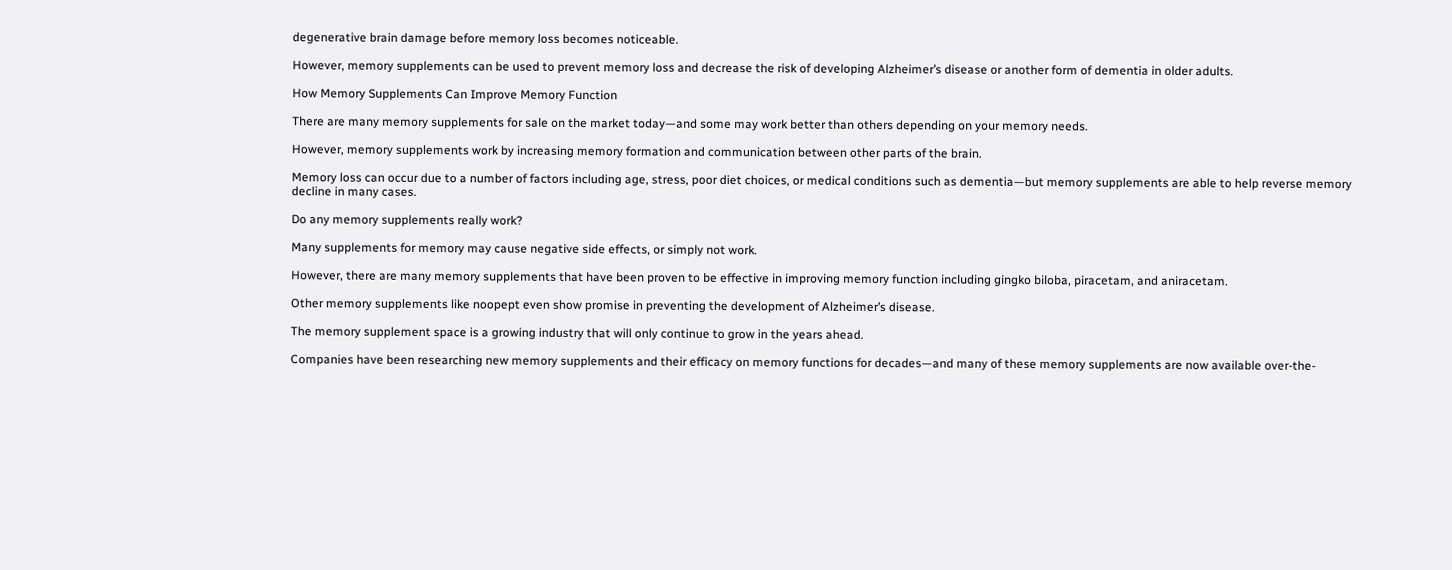degenerative brain damage before memory loss becomes noticeable.

However, memory supplements can be used to prevent memory loss and decrease the risk of developing Alzheimer’s disease or another form of dementia in older adults.

How Memory Supplements Can Improve Memory Function

There are many memory supplements for sale on the market today—and some may work better than others depending on your memory needs.

However, memory supplements work by increasing memory formation and communication between other parts of the brain.

Memory loss can occur due to a number of factors including age, stress, poor diet choices, or medical conditions such as dementia—but memory supplements are able to help reverse memory decline in many cases.

Do any memory supplements really work?

Many supplements for memory may cause negative side effects, or simply not work.

However, there are many memory supplements that have been proven to be effective in improving memory function including gingko biloba, piracetam, and aniracetam.

Other memory supplements like noopept even show promise in preventing the development of Alzheimer’s disease.

The memory supplement space is a growing industry that will only continue to grow in the years ahead.

Companies have been researching new memory supplements and their efficacy on memory functions for decades—and many of these memory supplements are now available over-the-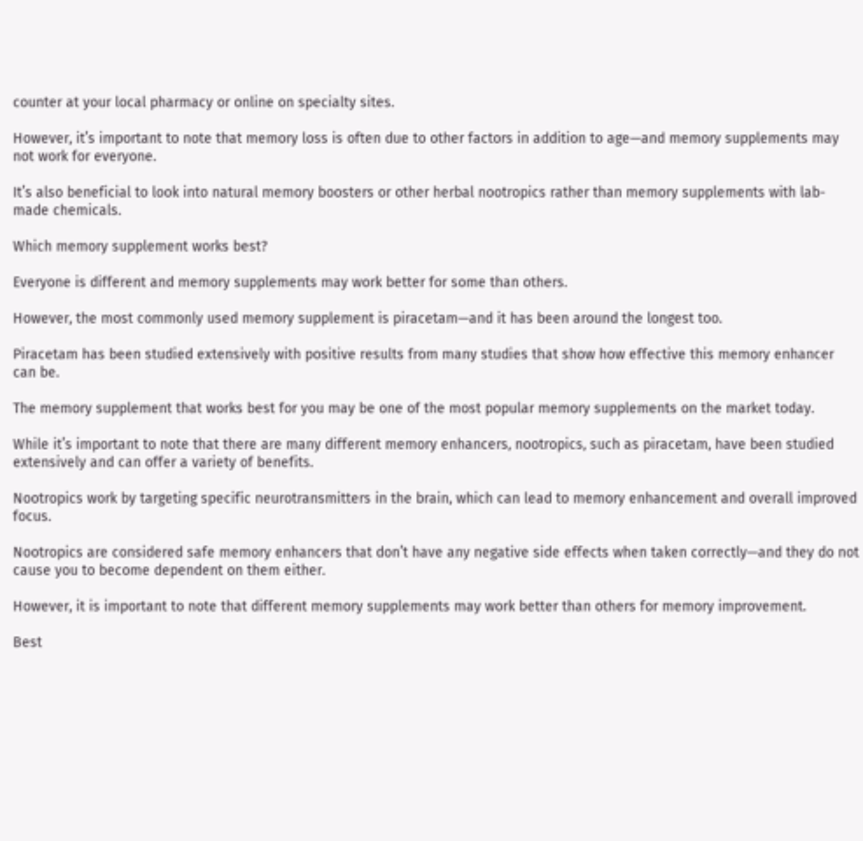counter at your local pharmacy or online on specialty sites.

However, it’s important to note that memory loss is often due to other factors in addition to age—and memory supplements may not work for everyone.

It’s also beneficial to look into natural memory boosters or other herbal nootropics rather than memory supplements with lab-made chemicals.

Which memory supplement works best?

Everyone is different and memory supplements may work better for some than others.

However, the most commonly used memory supplement is piracetam—and it has been around the longest too.

Piracetam has been studied extensively with positive results from many studies that show how effective this memory enhancer can be.

The memory supplement that works best for you may be one of the most popular memory supplements on the market today.

While it’s important to note that there are many different memory enhancers, nootropics, such as piracetam, have been studied extensively and can offer a variety of benefits.

Nootropics work by targeting specific neurotransmitters in the brain, which can lead to memory enhancement and overall improved focus.

Nootropics are considered safe memory enhancers that don’t have any negative side effects when taken correctly—and they do not cause you to become dependent on them either.

However, it is important to note that different memory supplements may work better than others for memory improvement.

Best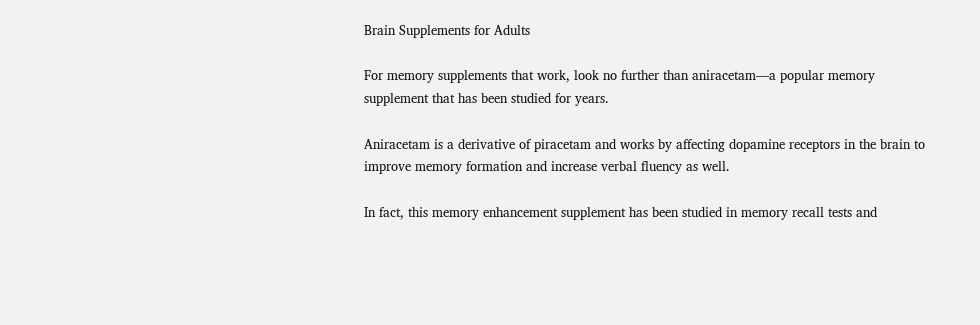Brain Supplements for Adults

For memory supplements that work, look no further than aniracetam—a popular memory supplement that has been studied for years.

Aniracetam is a derivative of piracetam and works by affecting dopamine receptors in the brain to improve memory formation and increase verbal fluency as well.

In fact, this memory enhancement supplement has been studied in memory recall tests and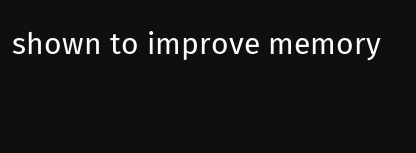shown to improve memory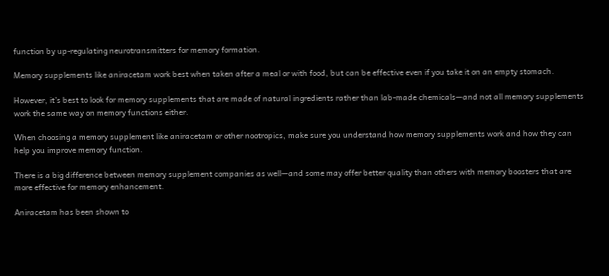function by up-regulating neurotransmitters for memory formation.

Memory supplements like aniracetam work best when taken after a meal or with food, but can be effective even if you take it on an empty stomach.

However, it’s best to look for memory supplements that are made of natural ingredients rather than lab-made chemicals—and not all memory supplements work the same way on memory functions either.

When choosing a memory supplement like aniracetam or other nootropics, make sure you understand how memory supplements work and how they can help you improve memory function.

There is a big difference between memory supplement companies as well—and some may offer better quality than others with memory boosters that are more effective for memory enhancement.

Aniracetam has been shown to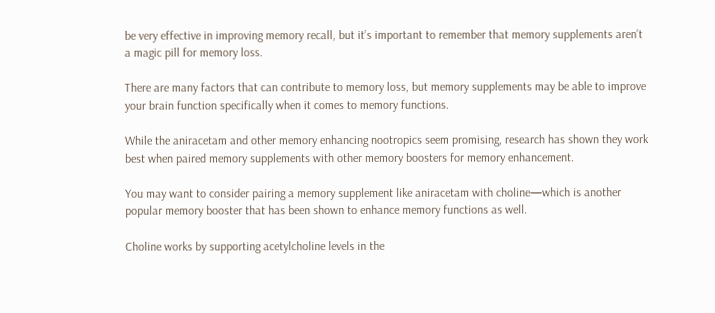be very effective in improving memory recall, but it’s important to remember that memory supplements aren’t a magic pill for memory loss.

There are many factors that can contribute to memory loss, but memory supplements may be able to improve your brain function specifically when it comes to memory functions.

While the aniracetam and other memory enhancing nootropics seem promising, research has shown they work best when paired memory supplements with other memory boosters for memory enhancement.

You may want to consider pairing a memory supplement like aniracetam with choline—which is another popular memory booster that has been shown to enhance memory functions as well.

Choline works by supporting acetylcholine levels in the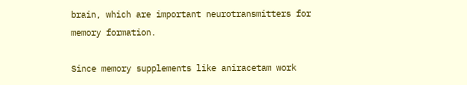brain, which are important neurotransmitters for memory formation.

Since memory supplements like aniracetam work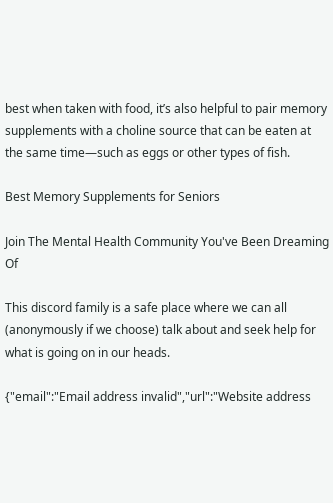best when taken with food, it’s also helpful to pair memory supplements with a choline source that can be eaten at the same time—such as eggs or other types of fish.

Best Memory Supplements for Seniors

Join The Mental Health Community You've Been Dreaming Of

This discord family is a safe place where we can all (anonymously if we choose) talk about and seek help for what is going on in our heads.

{"email":"Email address invalid","url":"Website address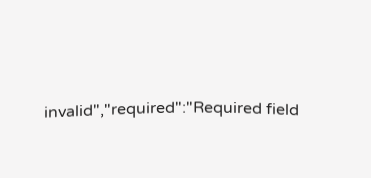invalid","required":"Required field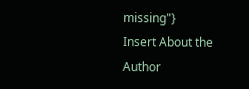missing"}
Insert About the Author